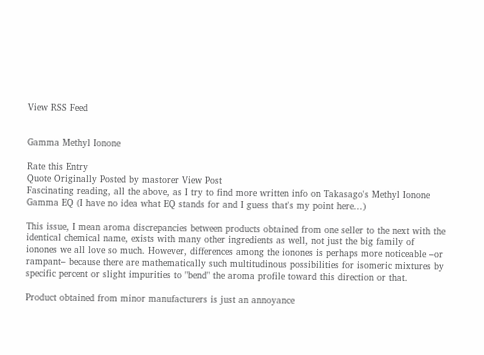View RSS Feed


Gamma Methyl Ionone

Rate this Entry
Quote Originally Posted by mastorer View Post
Fascinating reading, all the above, as I try to find more written info on Takasago's Methyl Ionone Gamma EQ (I have no idea what EQ stands for and I guess that's my point here...)

This issue, I mean aroma discrepancies between products obtained from one seller to the next with the identical chemical name, exists with many other ingredients as well, not just the big family of ionones we all love so much. However, differences among the ionones is perhaps more noticeable –or rampant– because there are mathematically such multitudinous possibilities for isomeric mixtures by specific percent or slight impurities to "bend" the aroma profile toward this direction or that.

Product obtained from minor manufacturers is just an annoyance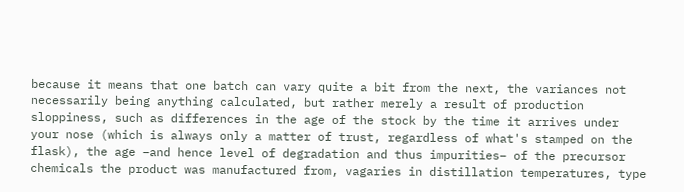because it means that one batch can vary quite a bit from the next, the variances not necessarily being anything calculated, but rather merely a result of production sloppiness, such as differences in the age of the stock by the time it arrives under your nose (which is always only a matter of trust, regardless of what's stamped on the flask), the age –and hence level of degradation and thus impurities– of the precursor chemicals the product was manufactured from, vagaries in distillation temperatures, type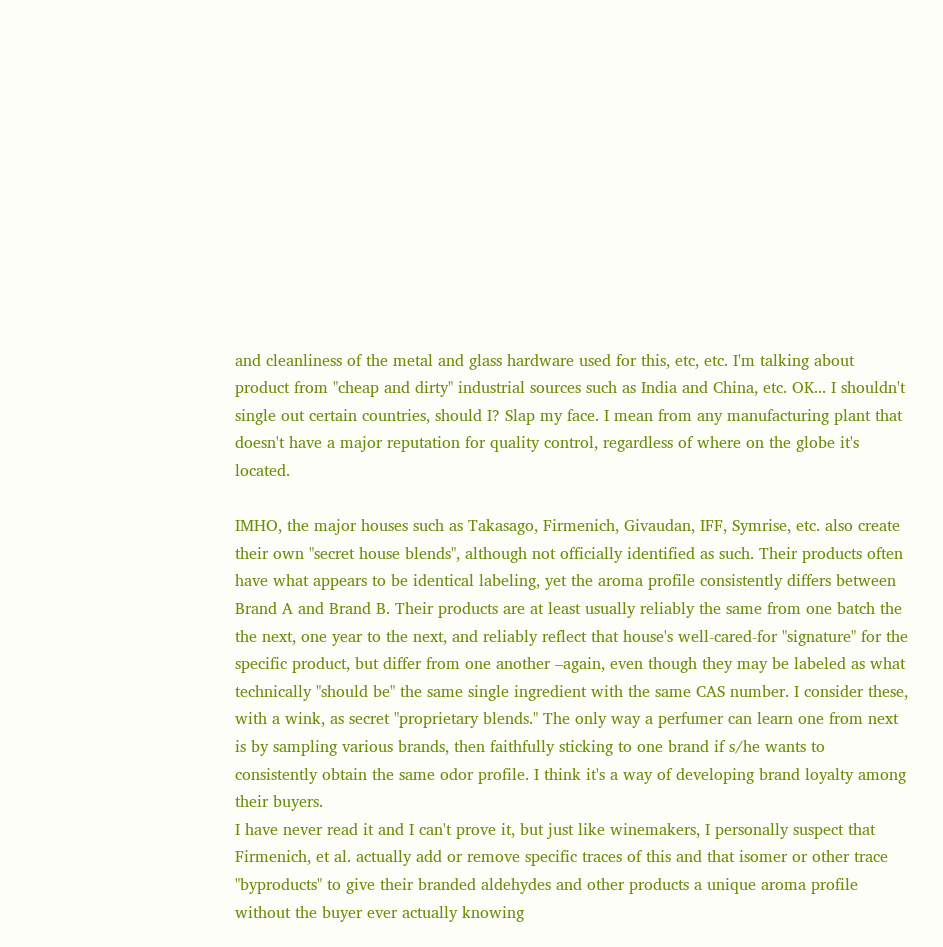and cleanliness of the metal and glass hardware used for this, etc, etc. I'm talking about product from "cheap and dirty" industrial sources such as India and China, etc. OK... I shouldn't single out certain countries, should I? Slap my face. I mean from any manufacturing plant that doesn't have a major reputation for quality control, regardless of where on the globe it's located.

IMHO, the major houses such as Takasago, Firmenich, Givaudan, IFF, Symrise, etc. also create their own "secret house blends", although not officially identified as such. Their products often have what appears to be identical labeling, yet the aroma profile consistently differs between Brand A and Brand B. Their products are at least usually reliably the same from one batch the the next, one year to the next, and reliably reflect that house's well-cared-for "signature" for the specific product, but differ from one another –again, even though they may be labeled as what technically "should be" the same single ingredient with the same CAS number. I consider these, with a wink, as secret "proprietary blends." The only way a perfumer can learn one from next is by sampling various brands, then faithfully sticking to one brand if s/he wants to consistently obtain the same odor profile. I think it's a way of developing brand loyalty among their buyers.
I have never read it and I can't prove it, but just like winemakers, I personally suspect that Firmenich, et al. actually add or remove specific traces of this and that isomer or other trace "byproducts" to give their branded aldehydes and other products a unique aroma profile without the buyer ever actually knowing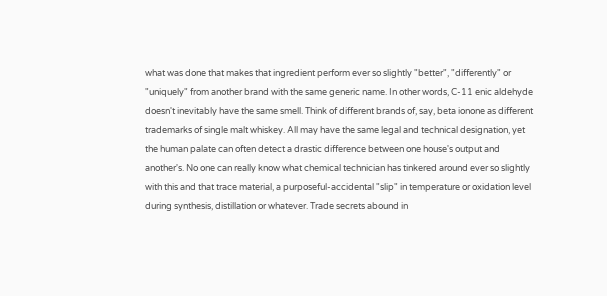what was done that makes that ingredient perform ever so slightly "better", "differently" or "uniquely" from another brand with the same generic name. In other words, C-11 enic aldehyde doesn't inevitably have the same smell. Think of different brands of, say, beta ionone as different trademarks of single malt whiskey. All may have the same legal and technical designation, yet the human palate can often detect a drastic difference between one house's output and another's. No one can really know what chemical technician has tinkered around ever so slightly with this and that trace material, a purposeful-accidental "slip" in temperature or oxidation level during synthesis, distillation or whatever. Trade secrets abound in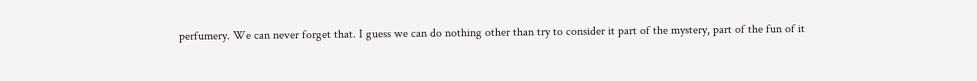perfumery. We can never forget that. I guess we can do nothing other than try to consider it part of the mystery, part of the fun of it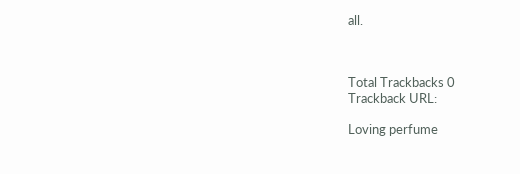all.



Total Trackbacks 0
Trackback URL:

Loving perfume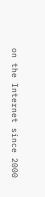on the Internet since 2000